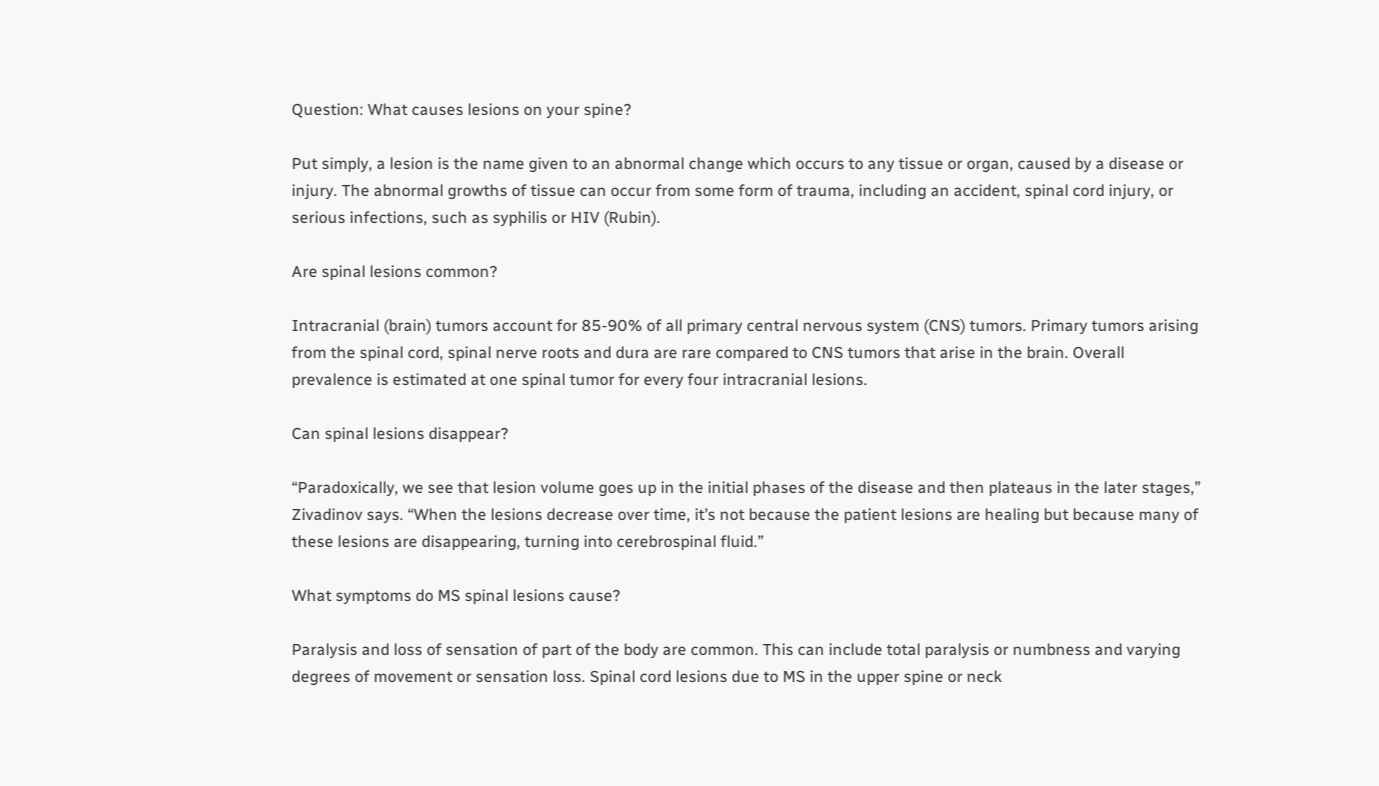Question: What causes lesions on your spine?

Put simply, a lesion is the name given to an abnormal change which occurs to any tissue or organ, caused by a disease or injury. The abnormal growths of tissue can occur from some form of trauma, including an accident, spinal cord injury, or serious infections, such as syphilis or HIV (Rubin).

Are spinal lesions common?

Intracranial (brain) tumors account for 85-90% of all primary central nervous system (CNS) tumors. Primary tumors arising from the spinal cord, spinal nerve roots and dura are rare compared to CNS tumors that arise in the brain. Overall prevalence is estimated at one spinal tumor for every four intracranial lesions.

Can spinal lesions disappear?

“Paradoxically, we see that lesion volume goes up in the initial phases of the disease and then plateaus in the later stages,” Zivadinov says. “When the lesions decrease over time, it’s not because the patient lesions are healing but because many of these lesions are disappearing, turning into cerebrospinal fluid.”

What symptoms do MS spinal lesions cause?

Paralysis and loss of sensation of part of the body are common. This can include total paralysis or numbness and varying degrees of movement or sensation loss. Spinal cord lesions due to MS in the upper spine or neck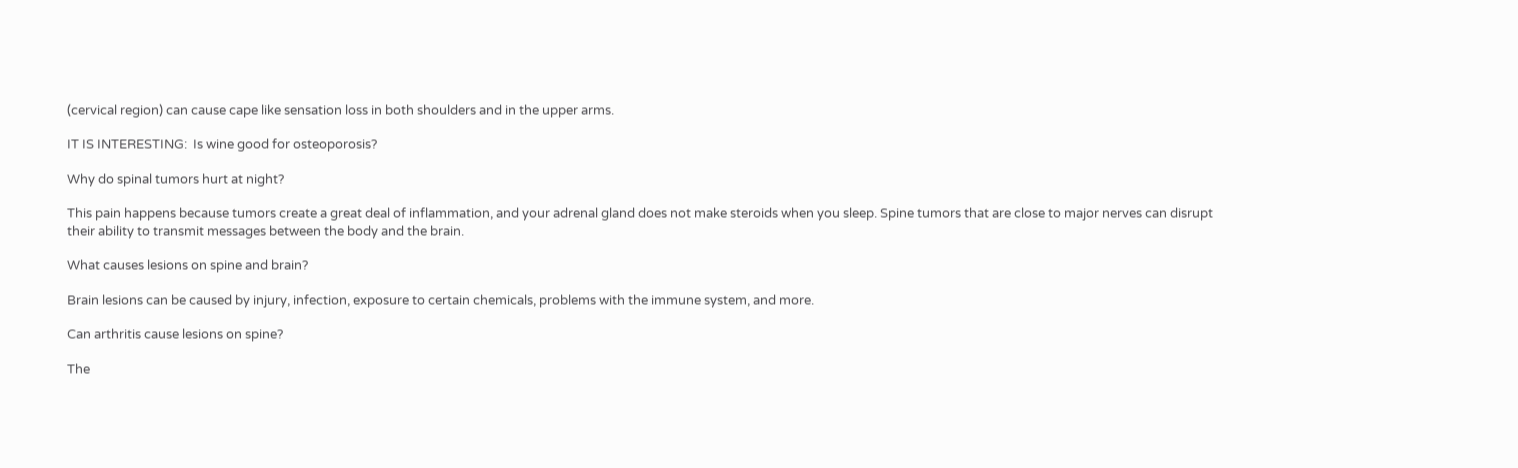(cervical region) can cause cape like sensation loss in both shoulders and in the upper arms.

IT IS INTERESTING:  Is wine good for osteoporosis?

Why do spinal tumors hurt at night?

This pain happens because tumors create a great deal of inflammation, and your adrenal gland does not make steroids when you sleep. Spine tumors that are close to major nerves can disrupt their ability to transmit messages between the body and the brain.

What causes lesions on spine and brain?

Brain lesions can be caused by injury, infection, exposure to certain chemicals, problems with the immune system, and more.

Can arthritis cause lesions on spine?

The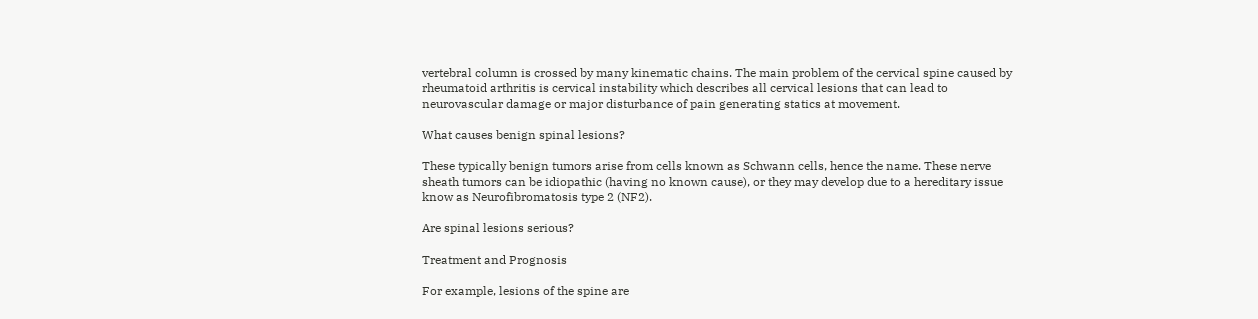vertebral column is crossed by many kinematic chains. The main problem of the cervical spine caused by rheumatoid arthritis is cervical instability which describes all cervical lesions that can lead to neurovascular damage or major disturbance of pain generating statics at movement.

What causes benign spinal lesions?

These typically benign tumors arise from cells known as Schwann cells, hence the name. These nerve sheath tumors can be idiopathic (having no known cause), or they may develop due to a hereditary issue know as Neurofibromatosis type 2 (NF2).

Are spinal lesions serious?

Treatment and Prognosis

For example, lesions of the spine are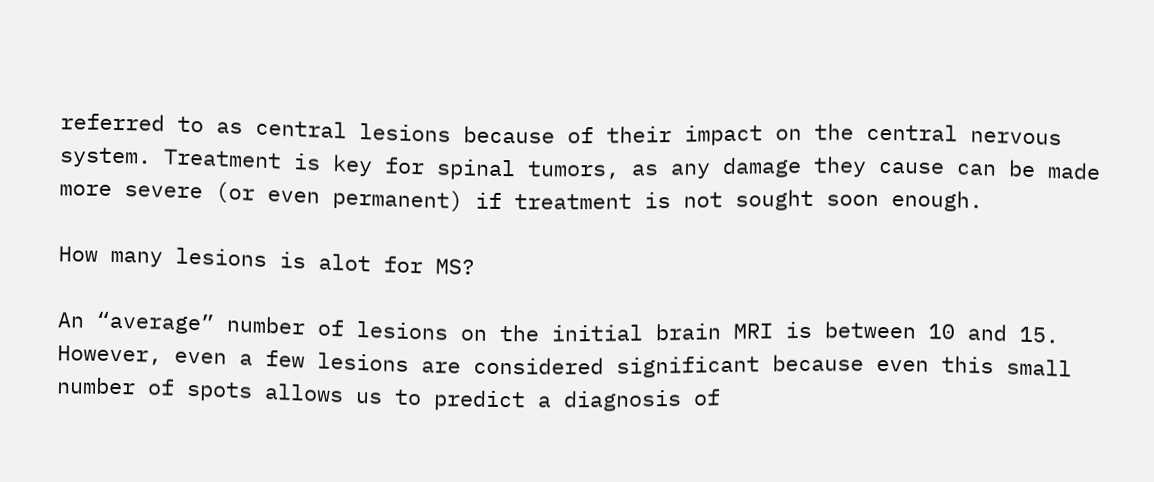referred to as central lesions because of their impact on the central nervous system. Treatment is key for spinal tumors, as any damage they cause can be made more severe (or even permanent) if treatment is not sought soon enough.

How many lesions is alot for MS?

An “average” number of lesions on the initial brain MRI is between 10 and 15. However, even a few lesions are considered significant because even this small number of spots allows us to predict a diagnosis of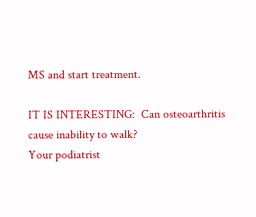MS and start treatment.

IT IS INTERESTING:  Can osteoarthritis cause inability to walk?
Your podiatrist